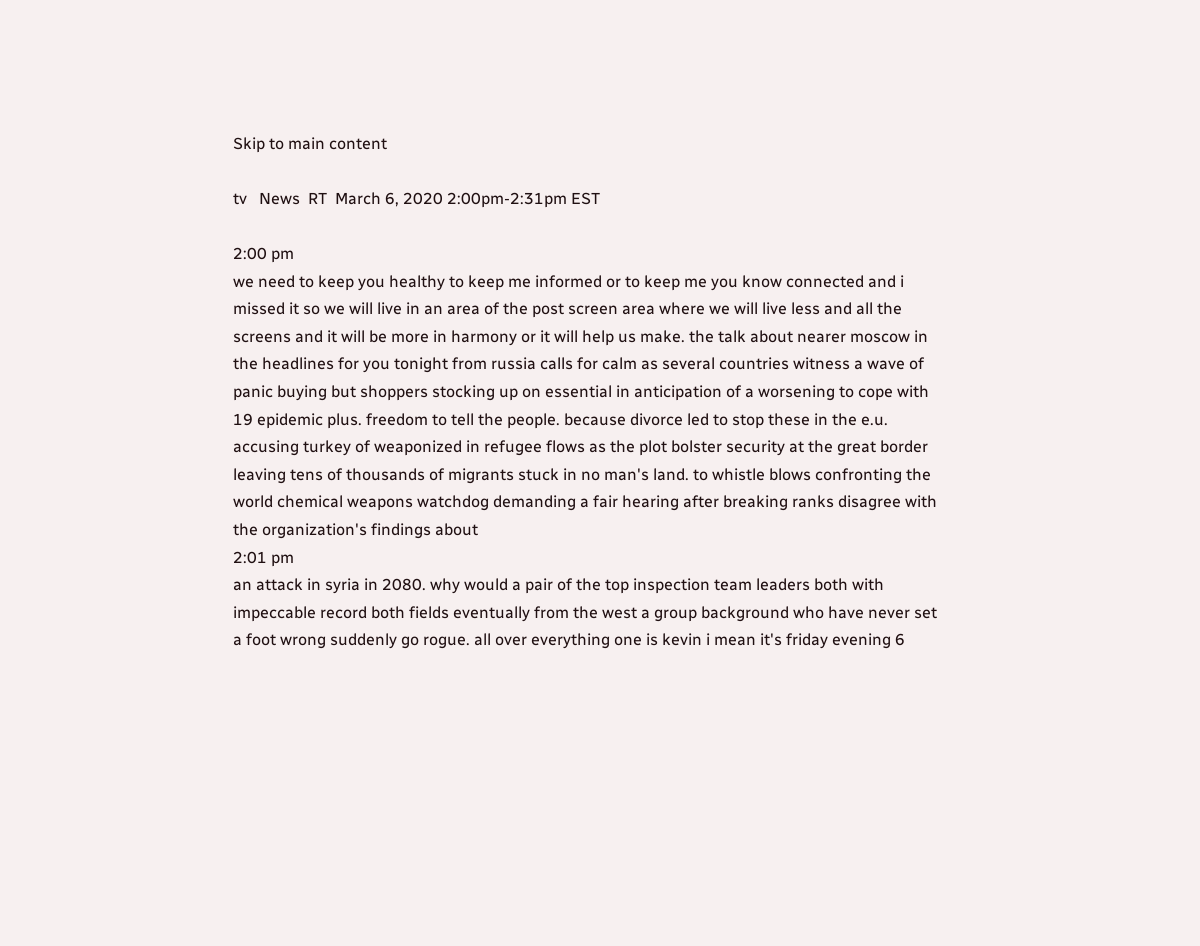Skip to main content

tv   News  RT  March 6, 2020 2:00pm-2:31pm EST

2:00 pm
we need to keep you healthy to keep me informed or to keep me you know connected and i missed it so we will live in an area of the post screen area where we will live less and all the screens and it will be more in harmony or it will help us make. the talk about nearer moscow in the headlines for you tonight from russia calls for calm as several countries witness a wave of panic buying but shoppers stocking up on essential in anticipation of a worsening to cope with 19 epidemic plus. freedom to tell the people. because divorce led to stop these in the e.u. accusing turkey of weaponized in refugee flows as the plot bolster security at the great border leaving tens of thousands of migrants stuck in no man's land. to whistle blows confronting the world chemical weapons watchdog demanding a fair hearing after breaking ranks disagree with the organization's findings about
2:01 pm
an attack in syria in 2080. why would a pair of the top inspection team leaders both with impeccable record both fields eventually from the west a group background who have never set a foot wrong suddenly go rogue. all over everything one is kevin i mean it's friday evening 6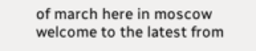of march here in moscow welcome to the latest from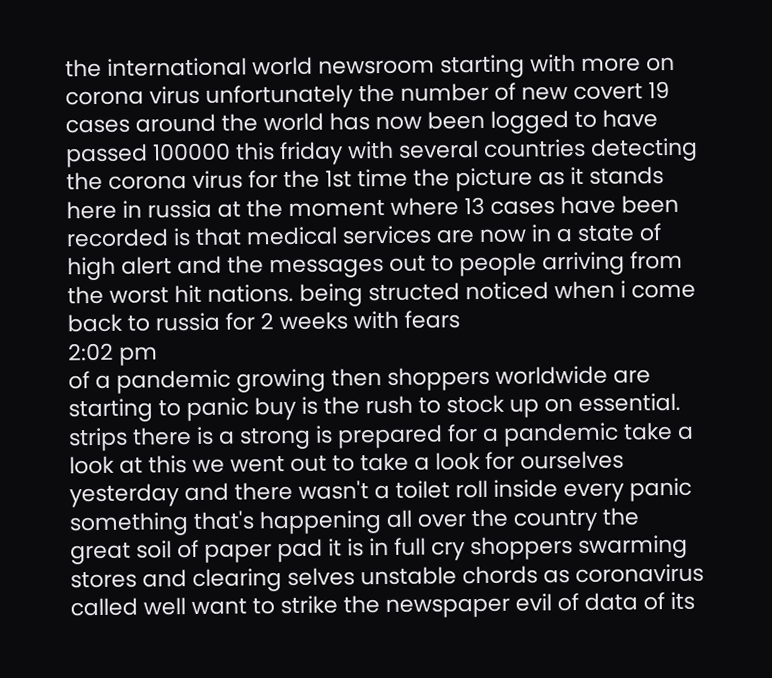the international world newsroom starting with more on corona virus unfortunately the number of new covert 19 cases around the world has now been logged to have passed 100000 this friday with several countries detecting the corona virus for the 1st time the picture as it stands here in russia at the moment where 13 cases have been recorded is that medical services are now in a state of high alert and the messages out to people arriving from the worst hit nations. being structed noticed when i come back to russia for 2 weeks with fears
2:02 pm
of a pandemic growing then shoppers worldwide are starting to panic buy is the rush to stock up on essential. strips there is a strong is prepared for a pandemic take a look at this we went out to take a look for ourselves yesterday and there wasn't a toilet roll inside every panic something that's happening all over the country the great soil of paper pad it is in full cry shoppers swarming stores and clearing selves unstable chords as coronavirus called well want to strike the newspaper evil of data of its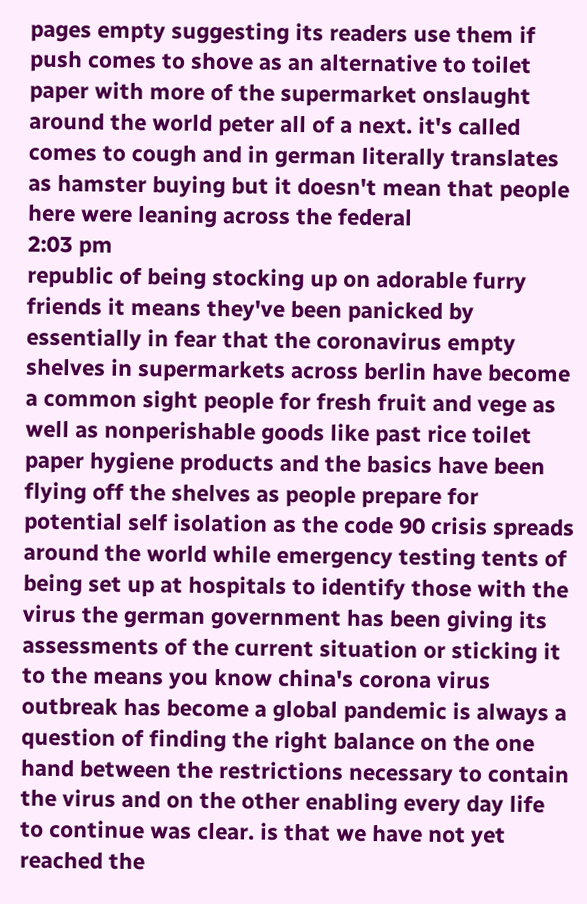pages empty suggesting its readers use them if push comes to shove as an alternative to toilet paper with more of the supermarket onslaught around the world peter all of a next. it's called comes to cough and in german literally translates as hamster buying but it doesn't mean that people here were leaning across the federal
2:03 pm
republic of being stocking up on adorable furry friends it means they've been panicked by essentially in fear that the coronavirus empty shelves in supermarkets across berlin have become a common sight people for fresh fruit and vege as well as nonperishable goods like past rice toilet paper hygiene products and the basics have been flying off the shelves as people prepare for potential self isolation as the code 90 crisis spreads around the world while emergency testing tents of being set up at hospitals to identify those with the virus the german government has been giving its assessments of the current situation or sticking it to the means you know china's corona virus outbreak has become a global pandemic is always a question of finding the right balance on the one hand between the restrictions necessary to contain the virus and on the other enabling every day life to continue was clear. is that we have not yet reached the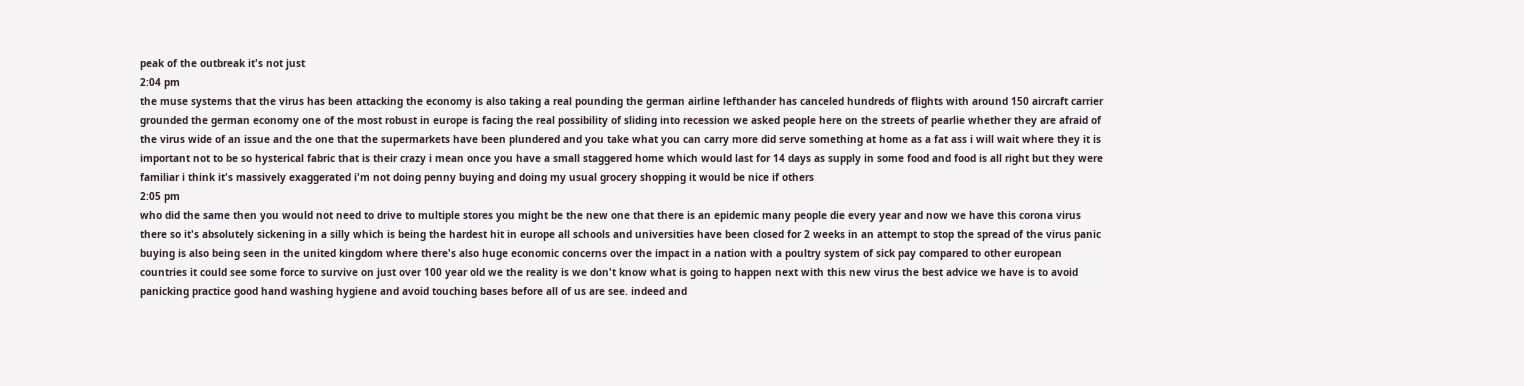peak of the outbreak it's not just
2:04 pm
the muse systems that the virus has been attacking the economy is also taking a real pounding the german airline lefthander has canceled hundreds of flights with around 150 aircraft carrier grounded the german economy one of the most robust in europe is facing the real possibility of sliding into recession we asked people here on the streets of pearlie whether they are afraid of the virus wide of an issue and the one that the supermarkets have been plundered and you take what you can carry more did serve something at home as a fat ass i will wait where they it is important not to be so hysterical fabric that is their crazy i mean once you have a small staggered home which would last for 14 days as supply in some food and food is all right but they were familiar i think it's massively exaggerated i'm not doing penny buying and doing my usual grocery shopping it would be nice if others
2:05 pm
who did the same then you would not need to drive to multiple stores you might be the new one that there is an epidemic many people die every year and now we have this corona virus there so it's absolutely sickening in a silly which is being the hardest hit in europe all schools and universities have been closed for 2 weeks in an attempt to stop the spread of the virus panic buying is also being seen in the united kingdom where there's also huge economic concerns over the impact in a nation with a poultry system of sick pay compared to other european countries it could see some force to survive on just over 100 year old we the reality is we don't know what is going to happen next with this new virus the best advice we have is to avoid panicking practice good hand washing hygiene and avoid touching bases before all of us are see. indeed and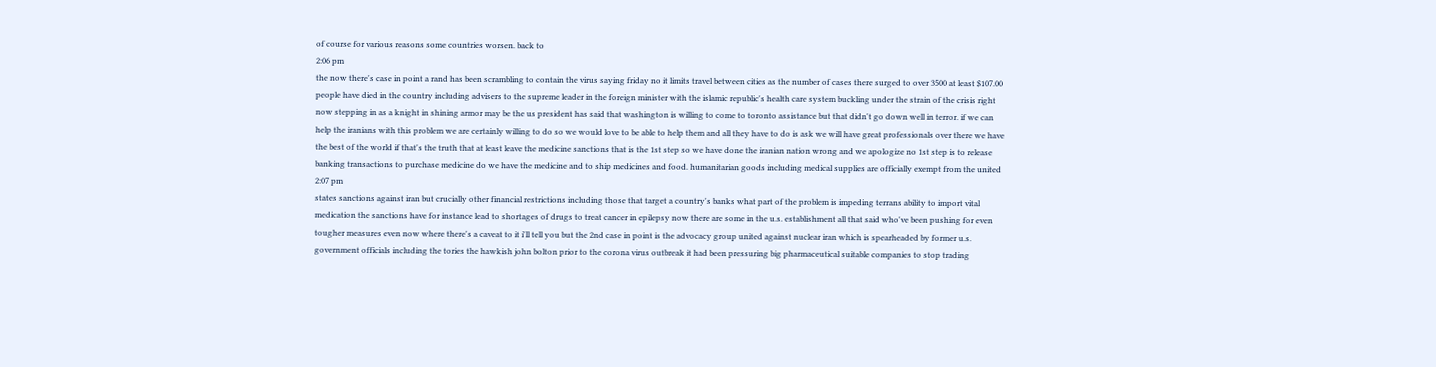of course for various reasons some countries worsen. back to
2:06 pm
the now there's case in point a rand has been scrambling to contain the virus saying friday no it limits travel between cities as the number of cases there surged to over 3500 at least $107.00 people have died in the country including advisers to the supreme leader in the foreign minister with the islamic republic's health care system buckling under the strain of the crisis right now stepping in as a knight in shining armor may be the us president has said that washington is willing to come to toronto assistance but that didn't go down well in terror. if we can help the iranians with this problem we are certainly willing to do so we would love to be able to help them and all they have to do is ask we will have great professionals over there we have the best of the world if that's the truth that at least leave the medicine sanctions that is the 1st step so we have done the iranian nation wrong and we apologize no 1st step is to release banking transactions to purchase medicine do we have the medicine and to ship medicines and food. humanitarian goods including medical supplies are officially exempt from the united
2:07 pm
states sanctions against iran but crucially other financial restrictions including those that target a country's banks what part of the problem is impeding terrans ability to import vital medication the sanctions have for instance lead to shortages of drugs to treat cancer in epilepsy now there are some in the u.s. establishment all that said who've been pushing for even tougher measures even now where there's a caveat to it i'll tell you but the 2nd case in point is the advocacy group united against nuclear iran which is spearheaded by former u.s. government officials including the tories the hawkish john bolton prior to the corona virus outbreak it had been pressuring big pharmaceutical suitable companies to stop trading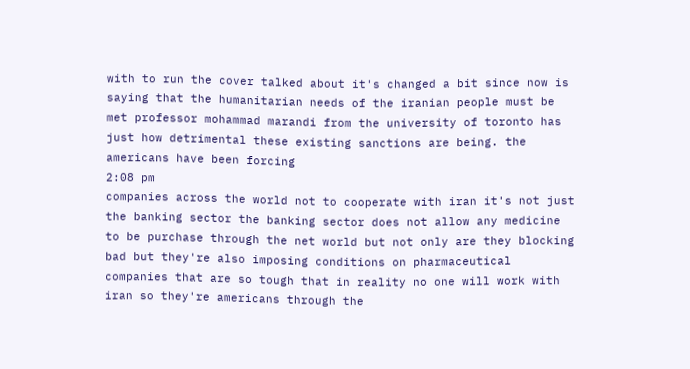with to run the cover talked about it's changed a bit since now is saying that the humanitarian needs of the iranian people must be met professor mohammad marandi from the university of toronto has just how detrimental these existing sanctions are being. the americans have been forcing
2:08 pm
companies across the world not to cooperate with iran it's not just the banking sector the banking sector does not allow any medicine to be purchase through the net world but not only are they blocking bad but they're also imposing conditions on pharmaceutical companies that are so tough that in reality no one will work with iran so they're americans through the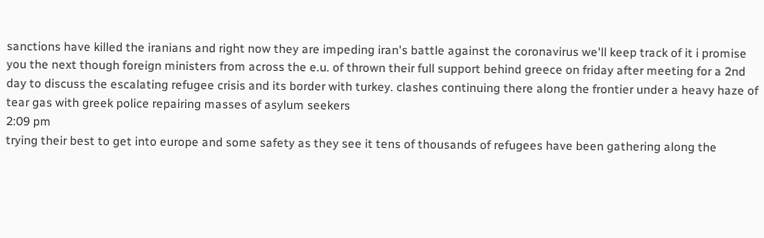sanctions have killed the iranians and right now they are impeding iran's battle against the coronavirus we'll keep track of it i promise you the next though foreign ministers from across the e.u. of thrown their full support behind greece on friday after meeting for a 2nd day to discuss the escalating refugee crisis and its border with turkey. clashes continuing there along the frontier under a heavy haze of tear gas with greek police repairing masses of asylum seekers
2:09 pm
trying their best to get into europe and some safety as they see it tens of thousands of refugees have been gathering along the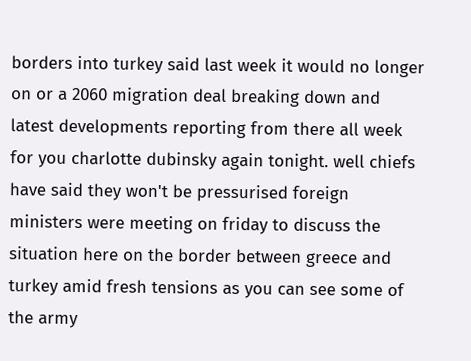borders into turkey said last week it would no longer on or a 2060 migration deal breaking down and latest developments reporting from there all week for you charlotte dubinsky again tonight. well chiefs have said they won't be pressurised foreign ministers were meeting on friday to discuss the situation here on the border between greece and turkey amid fresh tensions as you can see some of the army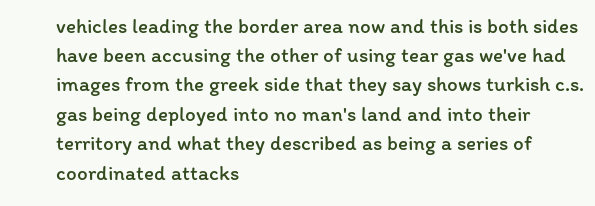vehicles leading the border area now and this is both sides have been accusing the other of using tear gas we've had images from the greek side that they say shows turkish c.s. gas being deployed into no man's land and into their territory and what they described as being a series of coordinated attacks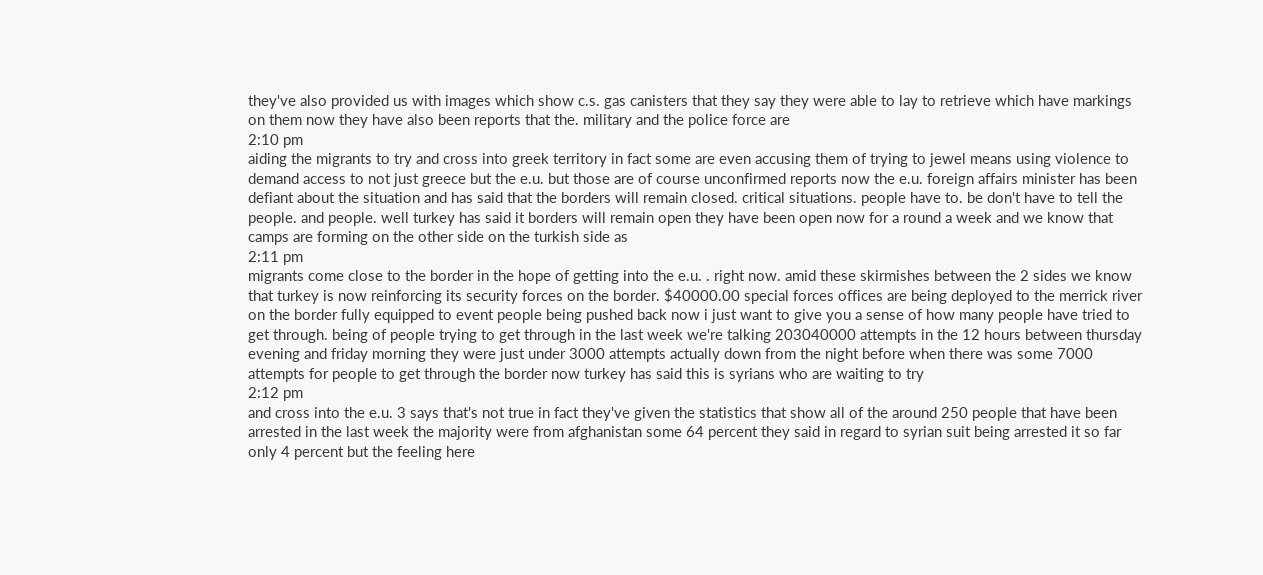they've also provided us with images which show c.s. gas canisters that they say they were able to lay to retrieve which have markings on them now they have also been reports that the. military and the police force are
2:10 pm
aiding the migrants to try and cross into greek territory in fact some are even accusing them of trying to jewel means using violence to demand access to not just greece but the e.u. but those are of course unconfirmed reports now the e.u. foreign affairs minister has been defiant about the situation and has said that the borders will remain closed. critical situations. people have to. be don't have to tell the people. and people. well turkey has said it borders will remain open they have been open now for a round a week and we know that camps are forming on the other side on the turkish side as
2:11 pm
migrants come close to the border in the hope of getting into the e.u. . right now. amid these skirmishes between the 2 sides we know that turkey is now reinforcing its security forces on the border. $40000.00 special forces offices are being deployed to the merrick river on the border fully equipped to event people being pushed back now i just want to give you a sense of how many people have tried to get through. being of people trying to get through in the last week we're talking 203040000 attempts in the 12 hours between thursday evening and friday morning they were just under 3000 attempts actually down from the night before when there was some 7000 attempts for people to get through the border now turkey has said this is syrians who are waiting to try
2:12 pm
and cross into the e.u. 3 says that's not true in fact they've given the statistics that show all of the around 250 people that have been arrested in the last week the majority were from afghanistan some 64 percent they said in regard to syrian suit being arrested it so far only 4 percent but the feeling here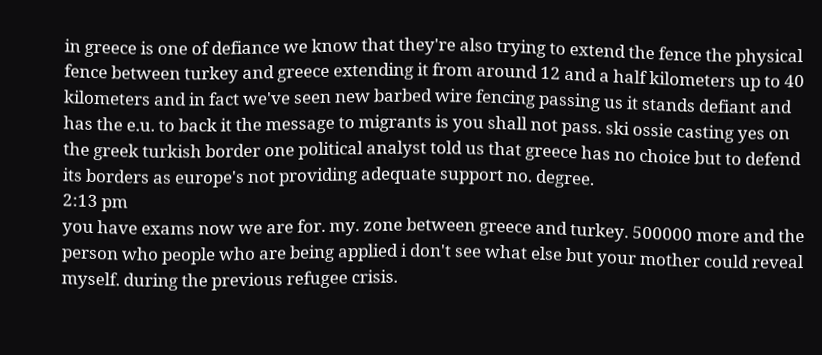in greece is one of defiance we know that they're also trying to extend the fence the physical fence between turkey and greece extending it from around 12 and a half kilometers up to 40 kilometers and in fact we've seen new barbed wire fencing passing us it stands defiant and has the e.u. to back it the message to migrants is you shall not pass. ski ossie casting yes on the greek turkish border one political analyst told us that greece has no choice but to defend its borders as europe's not providing adequate support no. degree.
2:13 pm
you have exams now we are for. my. zone between greece and turkey. 500000 more and the person who people who are being applied i don't see what else but your mother could reveal myself. during the previous refugee crisis.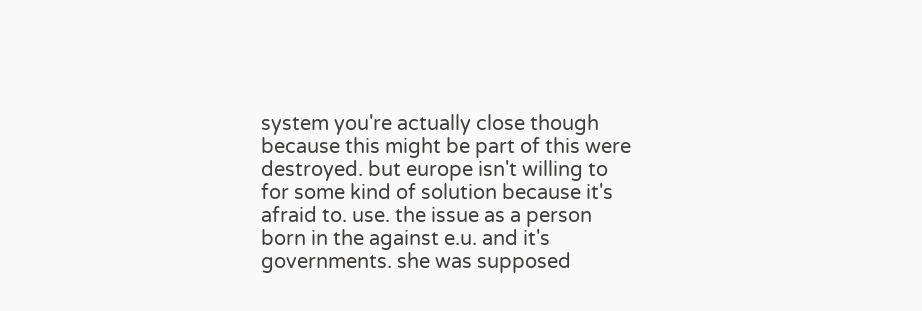system you're actually close though because this might be part of this were destroyed. but europe isn't willing to for some kind of solution because it's afraid to. use. the issue as a person born in the against e.u. and it's governments. she was supposed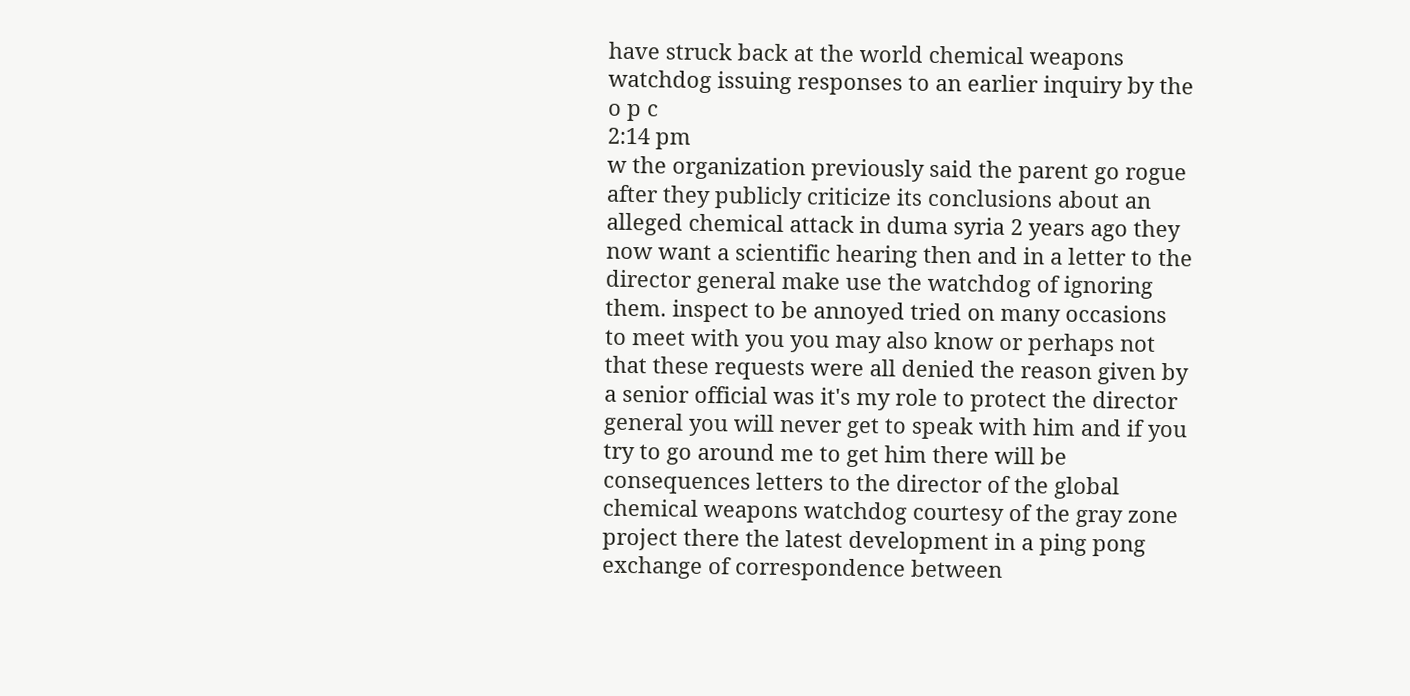have struck back at the world chemical weapons watchdog issuing responses to an earlier inquiry by the o p c
2:14 pm
w the organization previously said the parent go rogue after they publicly criticize its conclusions about an alleged chemical attack in duma syria 2 years ago they now want a scientific hearing then and in a letter to the director general make use the watchdog of ignoring them. inspect to be annoyed tried on many occasions to meet with you you may also know or perhaps not that these requests were all denied the reason given by a senior official was it's my role to protect the director general you will never get to speak with him and if you try to go around me to get him there will be consequences letters to the director of the global chemical weapons watchdog courtesy of the gray zone project there the latest development in a ping pong exchange of correspondence between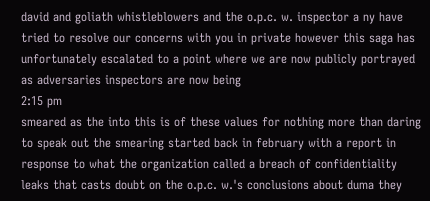david and goliath whistleblowers and the o.p.c. w. inspector a ny have tried to resolve our concerns with you in private however this saga has unfortunately escalated to a point where we are now publicly portrayed as adversaries inspectors are now being
2:15 pm
smeared as the into this is of these values for nothing more than daring to speak out the smearing started back in february with a report in response to what the organization called a breach of confidentiality leaks that casts doubt on the o.p.c. w.'s conclusions about duma they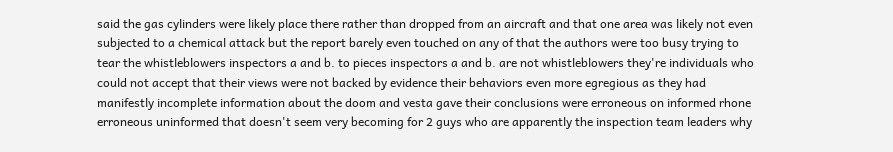said the gas cylinders were likely place there rather than dropped from an aircraft and that one area was likely not even subjected to a chemical attack but the report barely even touched on any of that the authors were too busy trying to tear the whistleblowers inspectors a and b. to pieces inspectors a and b. are not whistleblowers they're individuals who could not accept that their views were not backed by evidence their behaviors even more egregious as they had manifestly incomplete information about the doom and vesta gave their conclusions were erroneous on informed rhone erroneous uninformed that doesn't seem very becoming for 2 guys who are apparently the inspection team leaders why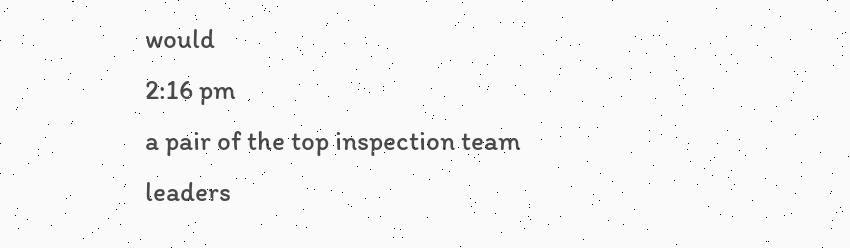would
2:16 pm
a pair of the top inspection team leaders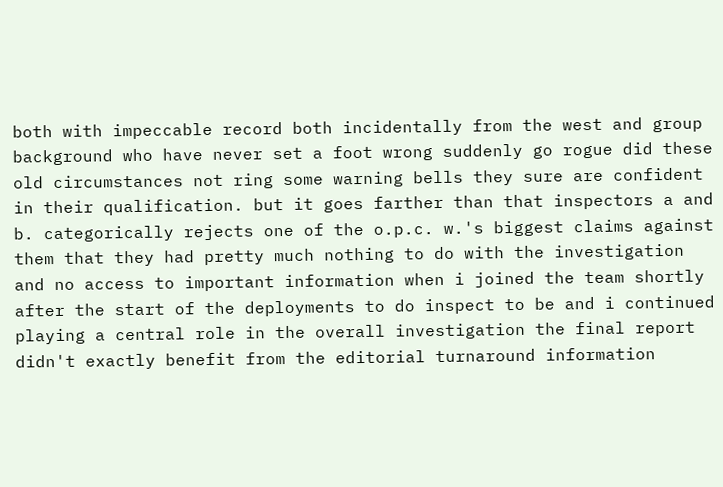both with impeccable record both incidentally from the west and group background who have never set a foot wrong suddenly go rogue did these old circumstances not ring some warning bells they sure are confident in their qualification. but it goes farther than that inspectors a and b. categorically rejects one of the o.p.c. w.'s biggest claims against them that they had pretty much nothing to do with the investigation and no access to important information when i joined the team shortly after the start of the deployments to do inspect to be and i continued playing a central role in the overall investigation the final report didn't exactly benefit from the editorial turnaround information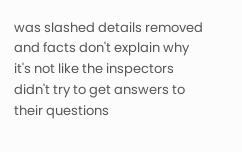was slashed details removed and facts don't explain why it's not like the inspectors didn't try to get answers to their questions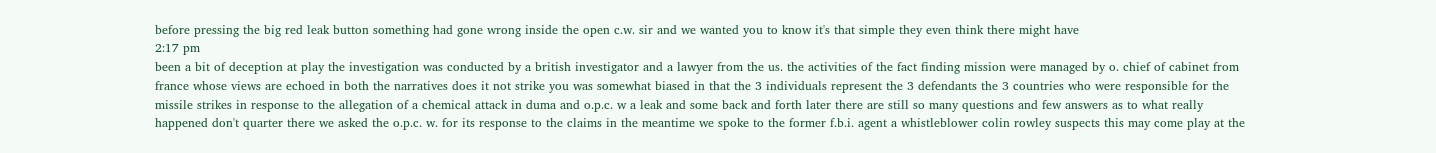before pressing the big red leak button something had gone wrong inside the open c.w. sir and we wanted you to know it's that simple they even think there might have
2:17 pm
been a bit of deception at play the investigation was conducted by a british investigator and a lawyer from the us. the activities of the fact finding mission were managed by o. chief of cabinet from france whose views are echoed in both the narratives does it not strike you was somewhat biased in that the 3 individuals represent the 3 defendants the 3 countries who were responsible for the missile strikes in response to the allegation of a chemical attack in duma and o.p.c. w a leak and some back and forth later there are still so many questions and few answers as to what really happened don't quarter there we asked the o.p.c. w. for its response to the claims in the meantime we spoke to the former f.b.i. agent a whistleblower colin rowley suspects this may come play at the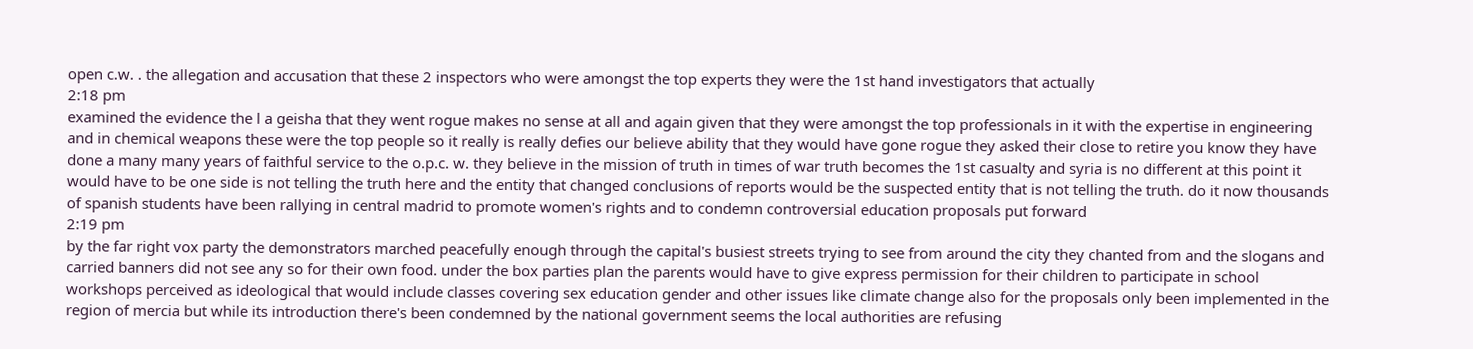open c.w. . the allegation and accusation that these 2 inspectors who were amongst the top experts they were the 1st hand investigators that actually
2:18 pm
examined the evidence the l a geisha that they went rogue makes no sense at all and again given that they were amongst the top professionals in it with the expertise in engineering and in chemical weapons these were the top people so it really is really defies our believe ability that they would have gone rogue they asked their close to retire you know they have done a many many years of faithful service to the o.p.c. w. they believe in the mission of truth in times of war truth becomes the 1st casualty and syria is no different at this point it would have to be one side is not telling the truth here and the entity that changed conclusions of reports would be the suspected entity that is not telling the truth. do it now thousands of spanish students have been rallying in central madrid to promote women's rights and to condemn controversial education proposals put forward
2:19 pm
by the far right vox party the demonstrators marched peacefully enough through the capital's busiest streets trying to see from around the city they chanted from and the slogans and carried banners did not see any so for their own food. under the box parties plan the parents would have to give express permission for their children to participate in school workshops perceived as ideological that would include classes covering sex education gender and other issues like climate change also for the proposals only been implemented in the region of mercia but while its introduction there's been condemned by the national government seems the local authorities are refusing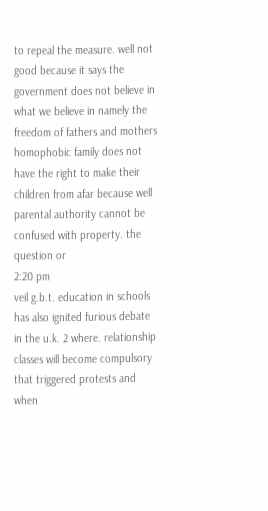to repeal the measure. well not good because it says the government does not believe in what we believe in namely the freedom of fathers and mothers homophobic family does not have the right to make their children from afar because well parental authority cannot be confused with property. the question or
2:20 pm
veil g.b.t. education in schools has also ignited furious debate in the u.k. 2 where. relationship classes will become compulsory that triggered protests and when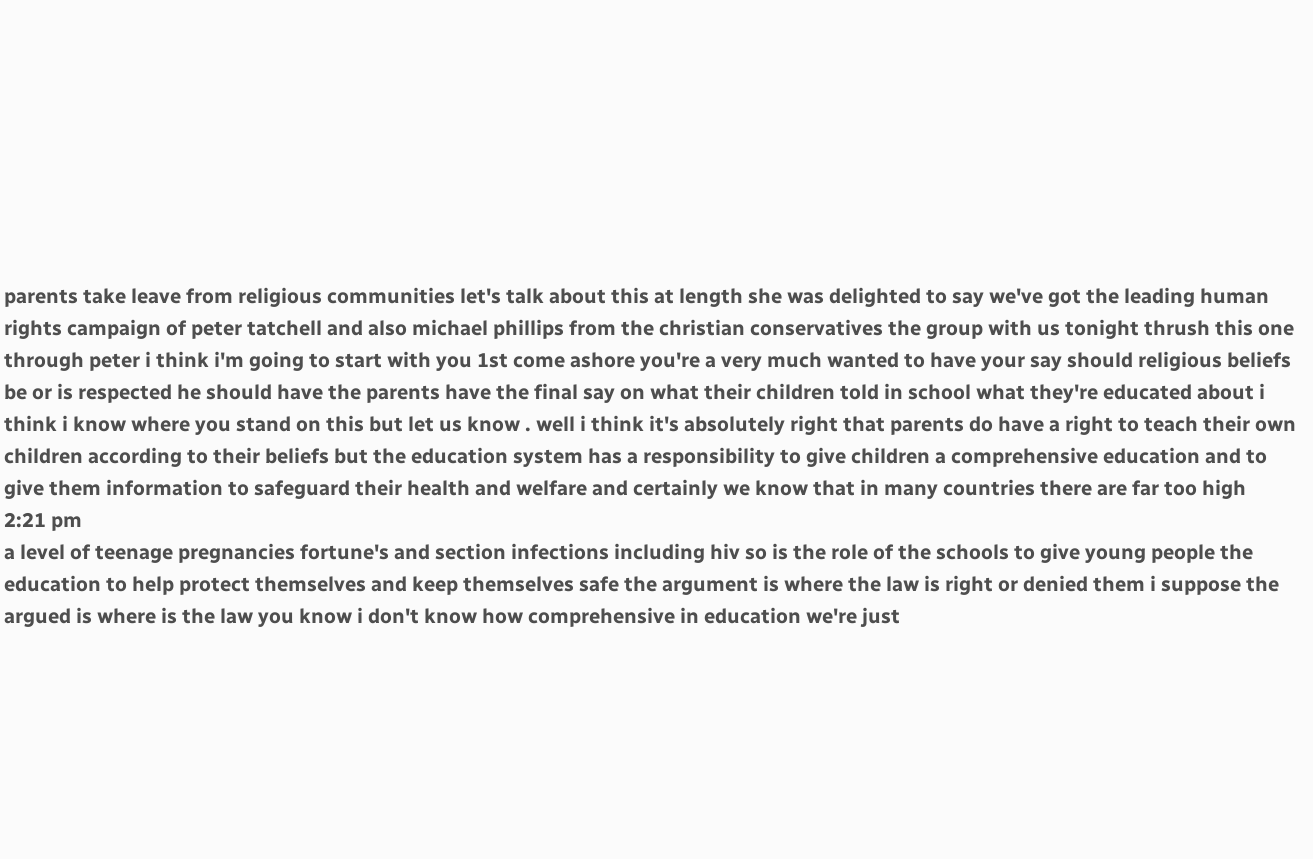parents take leave from religious communities let's talk about this at length she was delighted to say we've got the leading human rights campaign of peter tatchell and also michael phillips from the christian conservatives the group with us tonight thrush this one through peter i think i'm going to start with you 1st come ashore you're a very much wanted to have your say should religious beliefs be or is respected he should have the parents have the final say on what their children told in school what they're educated about i think i know where you stand on this but let us know . well i think it's absolutely right that parents do have a right to teach their own children according to their beliefs but the education system has a responsibility to give children a comprehensive education and to give them information to safeguard their health and welfare and certainly we know that in many countries there are far too high
2:21 pm
a level of teenage pregnancies fortune's and section infections including hiv so is the role of the schools to give young people the education to help protect themselves and keep themselves safe the argument is where the law is right or denied them i suppose the argued is where is the law you know i don't know how comprehensive in education we're just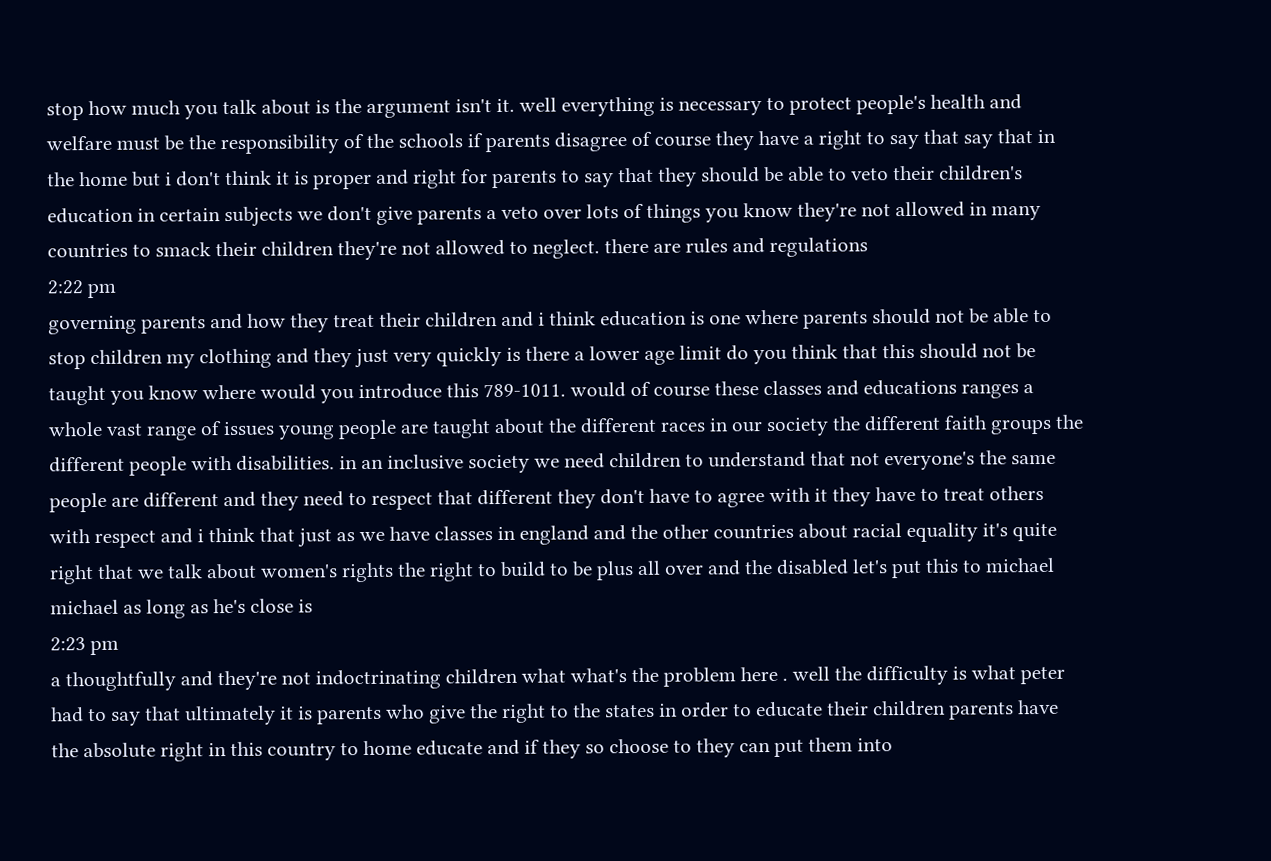stop how much you talk about is the argument isn't it. well everything is necessary to protect people's health and welfare must be the responsibility of the schools if parents disagree of course they have a right to say that say that in the home but i don't think it is proper and right for parents to say that they should be able to veto their children's education in certain subjects we don't give parents a veto over lots of things you know they're not allowed in many countries to smack their children they're not allowed to neglect. there are rules and regulations
2:22 pm
governing parents and how they treat their children and i think education is one where parents should not be able to stop children my clothing and they just very quickly is there a lower age limit do you think that this should not be taught you know where would you introduce this 789-1011. would of course these classes and educations ranges a whole vast range of issues young people are taught about the different races in our society the different faith groups the different people with disabilities. in an inclusive society we need children to understand that not everyone's the same people are different and they need to respect that different they don't have to agree with it they have to treat others with respect and i think that just as we have classes in england and the other countries about racial equality it's quite right that we talk about women's rights the right to build to be plus all over and the disabled let's put this to michael michael as long as he's close is
2:23 pm
a thoughtfully and they're not indoctrinating children what what's the problem here . well the difficulty is what peter had to say that ultimately it is parents who give the right to the states in order to educate their children parents have the absolute right in this country to home educate and if they so choose to they can put them into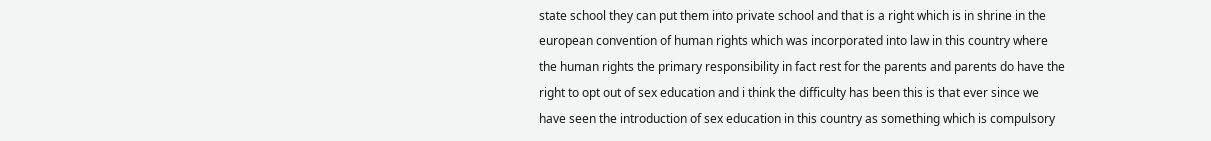state school they can put them into private school and that is a right which is in shrine in the european convention of human rights which was incorporated into law in this country where the human rights the primary responsibility in fact rest for the parents and parents do have the right to opt out of sex education and i think the difficulty has been this is that ever since we have seen the introduction of sex education in this country as something which is compulsory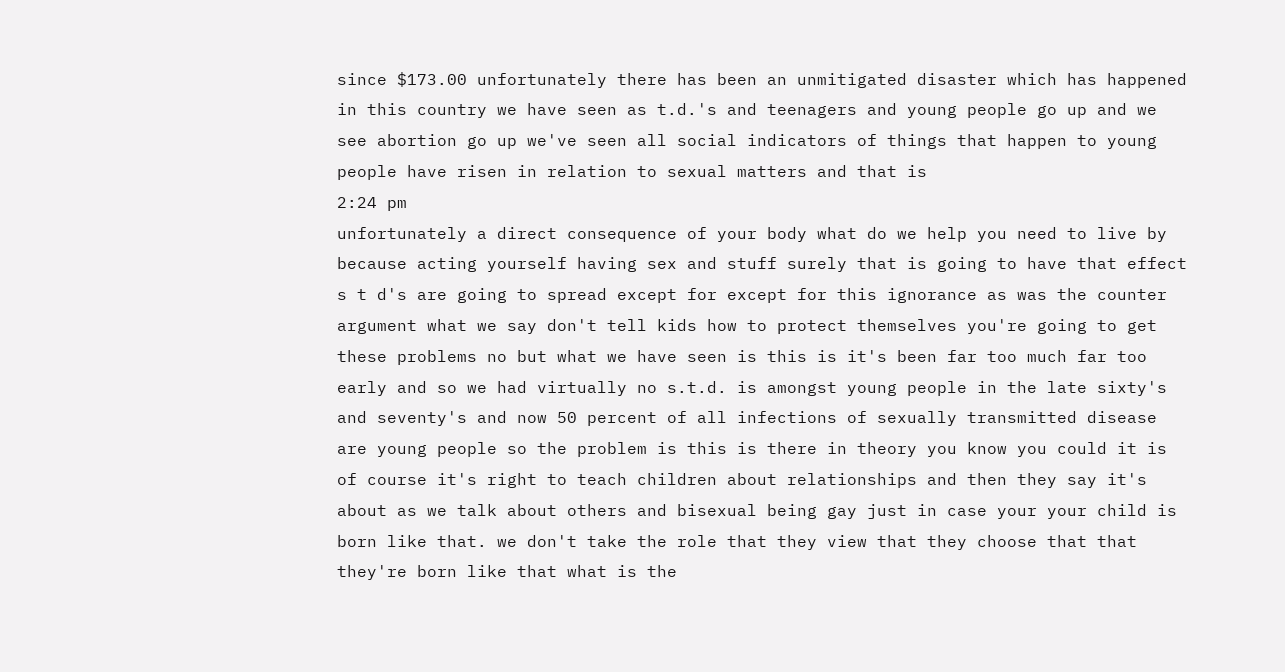since $173.00 unfortunately there has been an unmitigated disaster which has happened in this country we have seen as t.d.'s and teenagers and young people go up and we see abortion go up we've seen all social indicators of things that happen to young people have risen in relation to sexual matters and that is
2:24 pm
unfortunately a direct consequence of your body what do we help you need to live by because acting yourself having sex and stuff surely that is going to have that effect s t d's are going to spread except for except for this ignorance as was the counter argument what we say don't tell kids how to protect themselves you're going to get these problems no but what we have seen is this is it's been far too much far too early and so we had virtually no s.t.d. is amongst young people in the late sixty's and seventy's and now 50 percent of all infections of sexually transmitted disease are young people so the problem is this is there in theory you know you could it is of course it's right to teach children about relationships and then they say it's about as we talk about others and bisexual being gay just in case your your child is born like that. we don't take the role that they view that they choose that that they're born like that what is the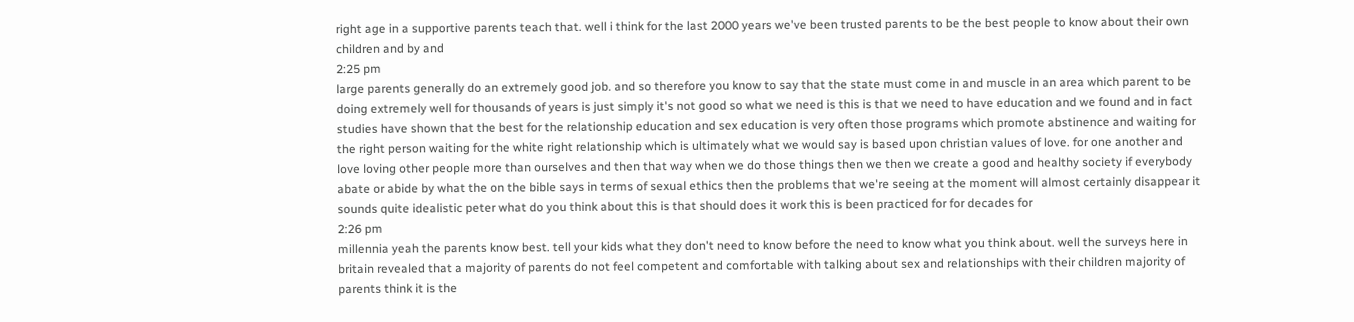right age in a supportive parents teach that. well i think for the last 2000 years we've been trusted parents to be the best people to know about their own children and by and
2:25 pm
large parents generally do an extremely good job. and so therefore you know to say that the state must come in and muscle in an area which parent to be doing extremely well for thousands of years is just simply it's not good so what we need is this is that we need to have education and we found and in fact studies have shown that the best for the relationship education and sex education is very often those programs which promote abstinence and waiting for the right person waiting for the white right relationship which is ultimately what we would say is based upon christian values of love. for one another and love loving other people more than ourselves and then that way when we do those things then we then we create a good and healthy society if everybody abate or abide by what the on the bible says in terms of sexual ethics then the problems that we're seeing at the moment will almost certainly disappear it sounds quite idealistic peter what do you think about this is that should does it work this is been practiced for for decades for
2:26 pm
millennia yeah the parents know best. tell your kids what they don't need to know before the need to know what you think about. well the surveys here in britain revealed that a majority of parents do not feel competent and comfortable with talking about sex and relationships with their children majority of parents think it is the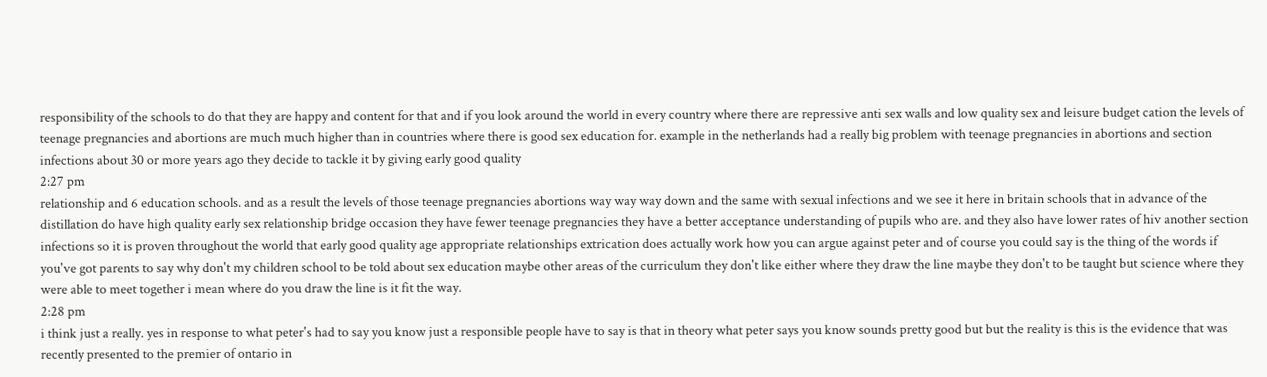responsibility of the schools to do that they are happy and content for that and if you look around the world in every country where there are repressive anti sex walls and low quality sex and leisure budget cation the levels of teenage pregnancies and abortions are much much higher than in countries where there is good sex education for. example in the netherlands had a really big problem with teenage pregnancies in abortions and section infections about 30 or more years ago they decide to tackle it by giving early good quality
2:27 pm
relationship and 6 education schools. and as a result the levels of those teenage pregnancies abortions way way way down and the same with sexual infections and we see it here in britain schools that in advance of the distillation do have high quality early sex relationship bridge occasion they have fewer teenage pregnancies they have a better acceptance understanding of pupils who are. and they also have lower rates of hiv another section infections so it is proven throughout the world that early good quality age appropriate relationships extrication does actually work how you can argue against peter and of course you could say is the thing of the words if you've got parents to say why don't my children school to be told about sex education maybe other areas of the curriculum they don't like either where they draw the line maybe they don't to be taught but science where they were able to meet together i mean where do you draw the line is it fit the way.
2:28 pm
i think just a really. yes in response to what peter's had to say you know just a responsible people have to say is that in theory what peter says you know sounds pretty good but but the reality is this is the evidence that was recently presented to the premier of ontario in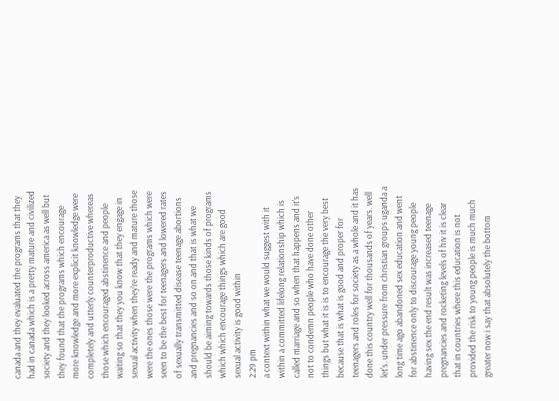canada and they evaluated the programs that they had in canada which is a pretty mature and civilized society and they looked across america as well but they found that the programs which encourage more knowledge and more explicit knowledge were completely and utterly counterproductive whereas those which encouraged abstinence and people waiting so that they you know that they engage in sexual activity when they're ready and mature those were the ones those were the programs which were seen to be the best for teenagers and lowered rates of sexually transmitted disease teenage abortions and pregnancies and so on and that is what we should be aiming towards those kinds of programs which which encourage things which are good sexual activity is good within
2:29 pm
a context within what we would suggest with it within a committed lifelong relationship which is called marriage and so when that happens and it's not to condemn people who have done other things but what it is is to encourage the very best because that is what is good and proper for teenagers and roles for society as a whole and it has done this country well for thousands of years. well let's. under pressure from christian groups uganda a long time ago abandoned sex education and went for abstinence only to discourage young people having sex the end result was increased teenage pregnancies and rocketing levels of hiv it is clear that in countries where this education is not provided the risk to young people is much much greater now i say that absolutely the bottom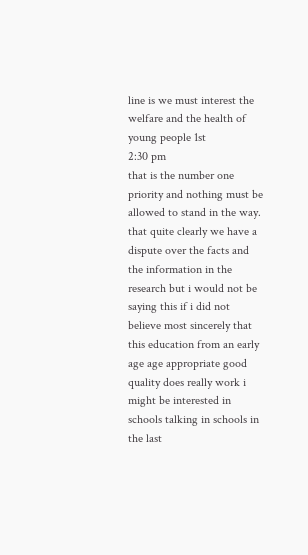line is we must interest the welfare and the health of young people 1st
2:30 pm
that is the number one priority and nothing must be allowed to stand in the way. that quite clearly we have a dispute over the facts and the information in the research but i would not be saying this if i did not believe most sincerely that this education from an early age age appropriate good quality does really work i might be interested in schools talking in schools in the last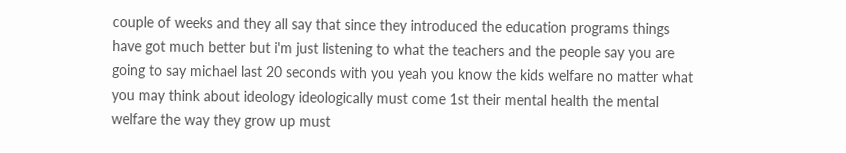couple of weeks and they all say that since they introduced the education programs things have got much better but i'm just listening to what the teachers and the people say you are going to say michael last 20 seconds with you yeah you know the kids welfare no matter what you may think about ideology ideologically must come 1st their mental health the mental welfare the way they grow up must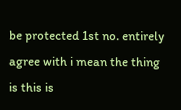be protected 1st no. entirely agree with i mean the thing is this is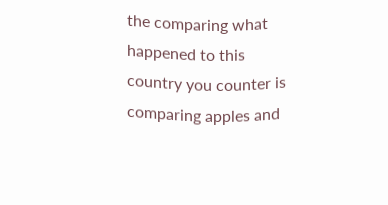the comparing what happened to this country you counter is comparing apples and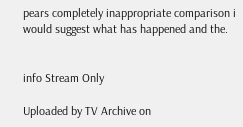pears completely inappropriate comparison i would suggest what has happened and the.


info Stream Only

Uploaded by TV Archive on